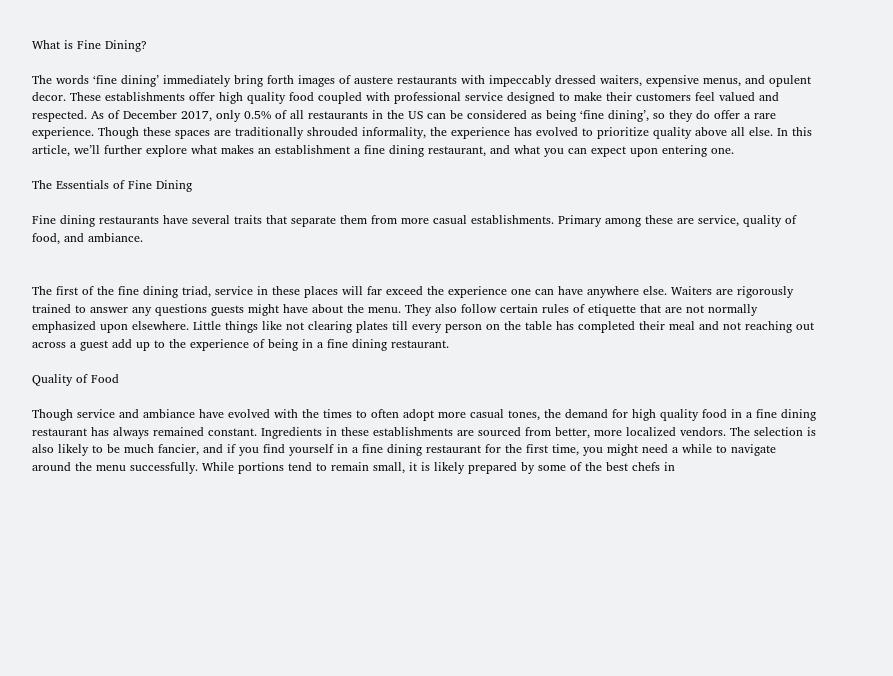What is Fine Dining?

The words ‘fine dining’ immediately bring forth images of austere restaurants with impeccably dressed waiters, expensive menus, and opulent decor. These establishments offer high quality food coupled with professional service designed to make their customers feel valued and respected. As of December 2017, only 0.5% of all restaurants in the US can be considered as being ‘fine dining’, so they do offer a rare experience. Though these spaces are traditionally shrouded informality, the experience has evolved to prioritize quality above all else. In this article, we’ll further explore what makes an establishment a fine dining restaurant, and what you can expect upon entering one.

The Essentials of Fine Dining

Fine dining restaurants have several traits that separate them from more casual establishments. Primary among these are service, quality of food, and ambiance.


The first of the fine dining triad, service in these places will far exceed the experience one can have anywhere else. Waiters are rigorously trained to answer any questions guests might have about the menu. They also follow certain rules of etiquette that are not normally emphasized upon elsewhere. Little things like not clearing plates till every person on the table has completed their meal and not reaching out across a guest add up to the experience of being in a fine dining restaurant.

Quality of Food

Though service and ambiance have evolved with the times to often adopt more casual tones, the demand for high quality food in a fine dining restaurant has always remained constant. Ingredients in these establishments are sourced from better, more localized vendors. The selection is also likely to be much fancier, and if you find yourself in a fine dining restaurant for the first time, you might need a while to navigate around the menu successfully. While portions tend to remain small, it is likely prepared by some of the best chefs in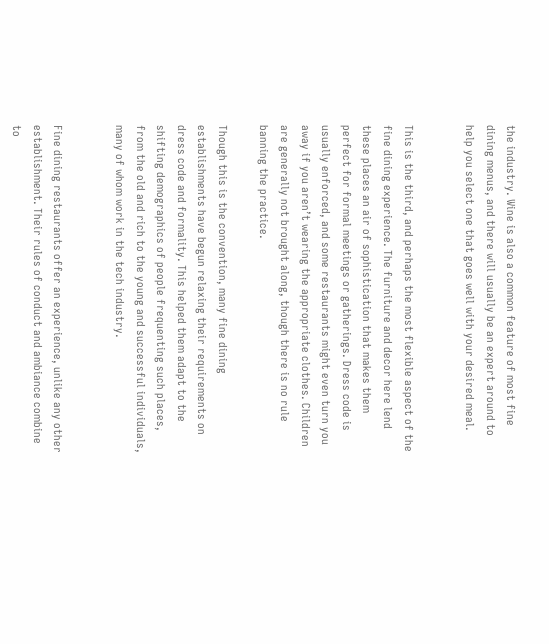the industry. Wine is also a common feature of most fine dining menus, and there will usually be an expert around to help you select one that goes well with your desired meal.


This is the third, and perhaps the most flexible aspect of the fine dining experience. The furniture and decor here lend these places an air of sophistication that makes them perfect for formal meetings or gatherings. Dress code is usually enforced, and some restaurants might even turn you away if you aren’t wearing the appropriate clothes. Children are generally not brought along, though there is no rule banning the practice.

Though this is the convention, many fine dining establishments have begun relaxing their requirements on dress code and formality. This helped them adapt to the shifting demographics of people frequenting such places, from the old and rich to the young and successful individuals, many of whom work in the tech industry.


Fine dining restaurants offer an experience, unlike any other establishment. Their rules of conduct and ambiance combine to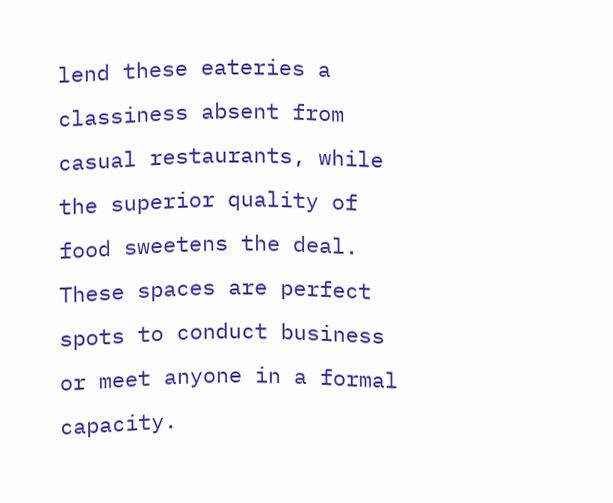lend these eateries a classiness absent from casual restaurants, while the superior quality of food sweetens the deal. These spaces are perfect spots to conduct business or meet anyone in a formal capacity.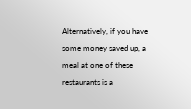Alternatively, if you have some money saved up, a meal at one of these restaurants is a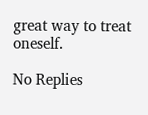great way to treat oneself.

No Replies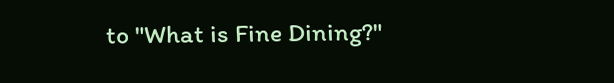to "What is Fine Dining?"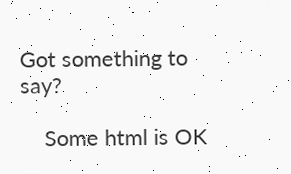Got something to say?

    Some html is OK